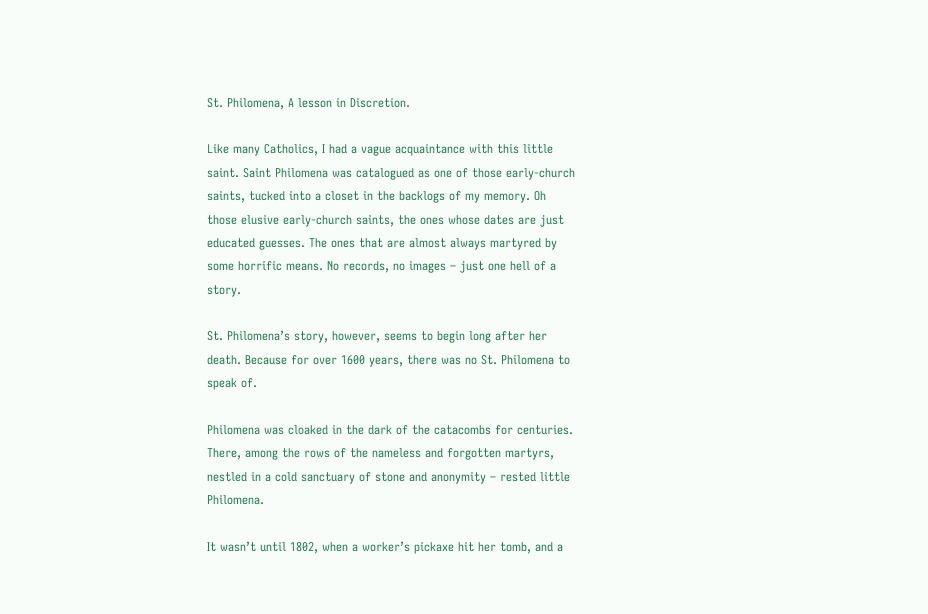St. Philomena, A lesson in Discretion.

Like many Catholics, I had a vague acquaintance with this little saint. Saint Philomena was catalogued as one of those early-church saints, tucked into a closet in the backlogs of my memory. Oh those elusive early-church saints, the ones whose dates are just educated guesses. The ones that are almost always martyred by some horrific means. No records, no images – just one hell of a story.

St. Philomena’s story, however, seems to begin long after her death. Because for over 1600 years, there was no St. Philomena to speak of.

Philomena was cloaked in the dark of the catacombs for centuries. There, among the rows of the nameless and forgotten martyrs, nestled in a cold sanctuary of stone and anonymity – rested little Philomena.

It wasn’t until 1802, when a worker’s pickaxe hit her tomb, and a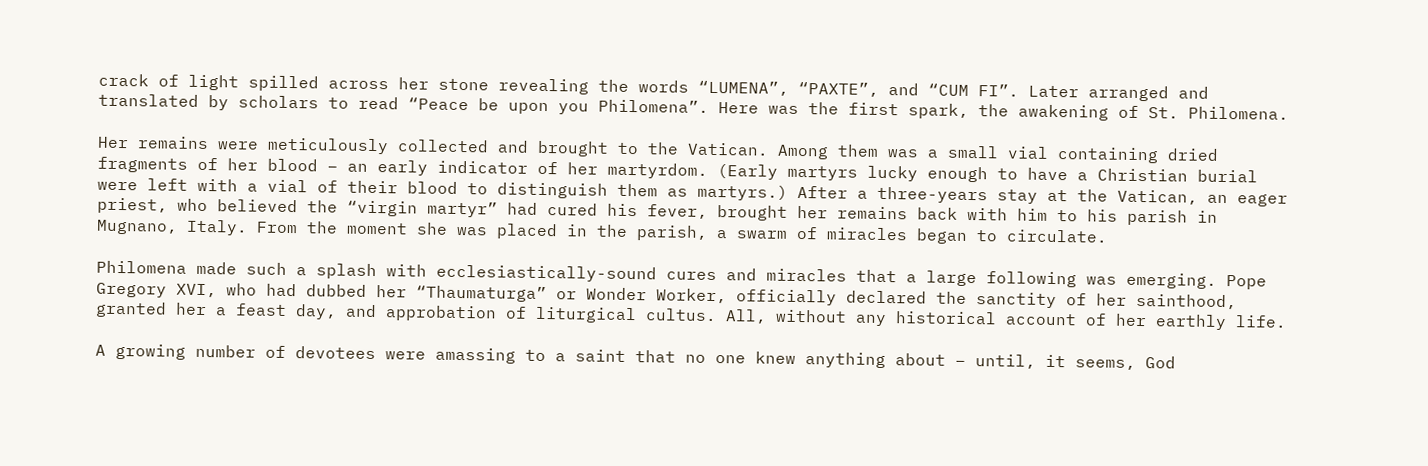crack of light spilled across her stone revealing the words “LUMENA”, “PAXTE”, and “CUM FI”. Later arranged and translated by scholars to read “Peace be upon you Philomena”. Here was the first spark, the awakening of St. Philomena.

Her remains were meticulously collected and brought to the Vatican. Among them was a small vial containing dried fragments of her blood – an early indicator of her martyrdom. (Early martyrs lucky enough to have a Christian burial were left with a vial of their blood to distinguish them as martyrs.) After a three-years stay at the Vatican, an eager priest, who believed the “virgin martyr” had cured his fever, brought her remains back with him to his parish in Mugnano, Italy. From the moment she was placed in the parish, a swarm of miracles began to circulate.

Philomena made such a splash with ecclesiastically-sound cures and miracles that a large following was emerging. Pope Gregory XVI, who had dubbed her “Thaumaturga” or Wonder Worker, officially declared the sanctity of her sainthood, granted her a feast day, and approbation of liturgical cultus. All, without any historical account of her earthly life.

A growing number of devotees were amassing to a saint that no one knew anything about – until, it seems, God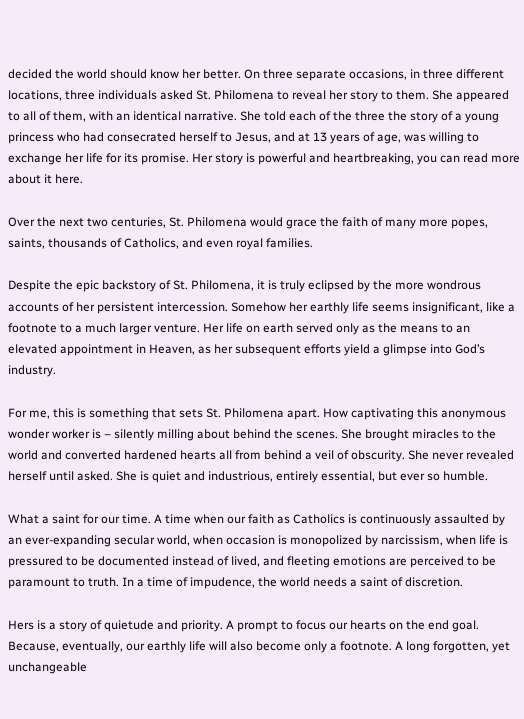decided the world should know her better. On three separate occasions, in three different locations, three individuals asked St. Philomena to reveal her story to them. She appeared to all of them, with an identical narrative. She told each of the three the story of a young princess who had consecrated herself to Jesus, and at 13 years of age, was willing to exchange her life for its promise. Her story is powerful and heartbreaking, you can read more about it here.

Over the next two centuries, St. Philomena would grace the faith of many more popes, saints, thousands of Catholics, and even royal families.

Despite the epic backstory of St. Philomena, it is truly eclipsed by the more wondrous accounts of her persistent intercession. Somehow her earthly life seems insignificant, like a footnote to a much larger venture. Her life on earth served only as the means to an elevated appointment in Heaven, as her subsequent efforts yield a glimpse into God’s industry.

For me, this is something that sets St. Philomena apart. How captivating this anonymous wonder worker is – silently milling about behind the scenes. She brought miracles to the world and converted hardened hearts all from behind a veil of obscurity. She never revealed herself until asked. She is quiet and industrious, entirely essential, but ever so humble.

What a saint for our time. A time when our faith as Catholics is continuously assaulted by an ever-expanding secular world, when occasion is monopolized by narcissism, when life is pressured to be documented instead of lived, and fleeting emotions are perceived to be paramount to truth. In a time of impudence, the world needs a saint of discretion.

Hers is a story of quietude and priority. A prompt to focus our hearts on the end goal. Because, eventually, our earthly life will also become only a footnote. A long forgotten, yet unchangeable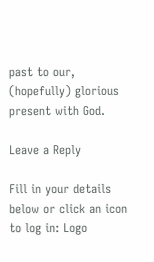past to our, (hopefully) glorious present with God.

Leave a Reply

Fill in your details below or click an icon to log in: Logo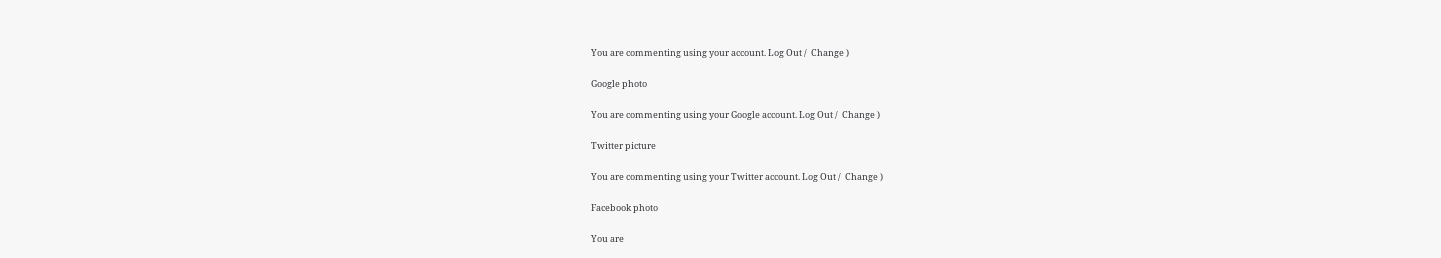You are commenting using your account. Log Out /  Change )

Google photo

You are commenting using your Google account. Log Out /  Change )

Twitter picture

You are commenting using your Twitter account. Log Out /  Change )

Facebook photo

You are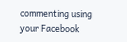commenting using your Facebook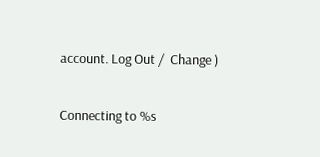account. Log Out /  Change )

Connecting to %s